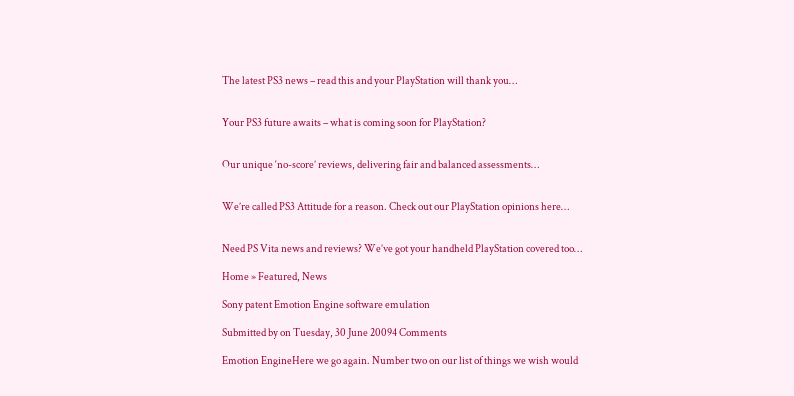The latest PS3 news – read this and your PlayStation will thank you…


Your PS3 future awaits – what is coming soon for PlayStation?


Our unique ‘no-score’ reviews, delivering fair and balanced assessments…


We’re called PS3 Attitude for a reason. Check out our PlayStation opinions here…


Need PS Vita news and reviews? We’ve got your handheld PlayStation covered too…

Home » Featured, News

Sony patent Emotion Engine software emulation

Submitted by on Tuesday, 30 June 20094 Comments

Emotion EngineHere we go again. Number two on our list of things we wish would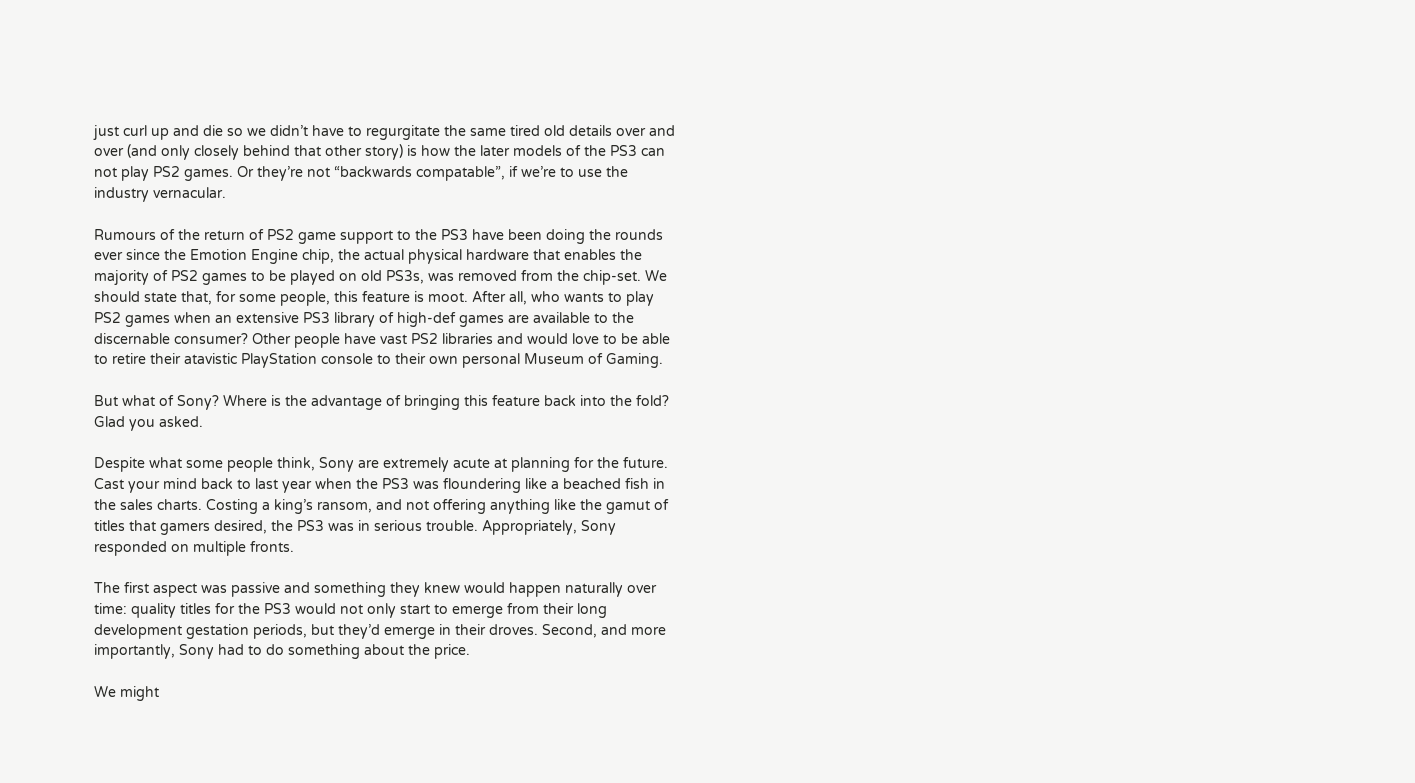just curl up and die so we didn’t have to regurgitate the same tired old details over and over (and only closely behind that other story) is how the later models of the PS3 can not play PS2 games. Or they’re not “backwards compatable”, if we’re to use the industry vernacular.

Rumours of the return of PS2 game support to the PS3 have been doing the rounds ever since the Emotion Engine chip, the actual physical hardware that enables the majority of PS2 games to be played on old PS3s, was removed from the chip-set. We should state that, for some people, this feature is moot. After all, who wants to play PS2 games when an extensive PS3 library of high-def games are available to the discernable consumer? Other people have vast PS2 libraries and would love to be able to retire their atavistic PlayStation console to their own personal Museum of Gaming.

But what of Sony? Where is the advantage of bringing this feature back into the fold? Glad you asked.

Despite what some people think, Sony are extremely acute at planning for the future. Cast your mind back to last year when the PS3 was floundering like a beached fish in the sales charts. Costing a king’s ransom, and not offering anything like the gamut of titles that gamers desired, the PS3 was in serious trouble. Appropriately, Sony responded on multiple fronts.

The first aspect was passive and something they knew would happen naturally over time: quality titles for the PS3 would not only start to emerge from their long development gestation periods, but they’d emerge in their droves. Second, and more importantly, Sony had to do something about the price.

We might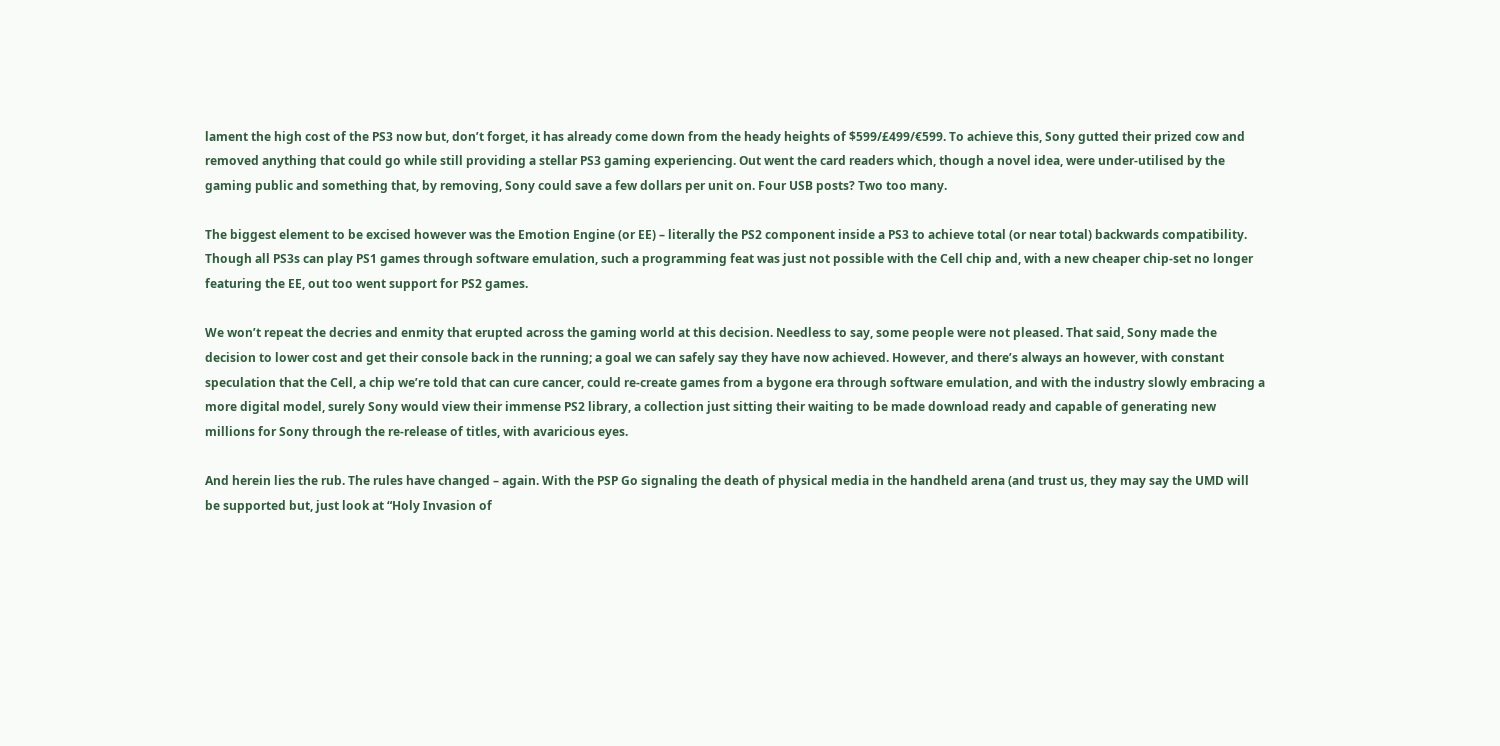lament the high cost of the PS3 now but, don’t forget, it has already come down from the heady heights of $599/£499/€599. To achieve this, Sony gutted their prized cow and removed anything that could go while still providing a stellar PS3 gaming experiencing. Out went the card readers which, though a novel idea, were under-utilised by the gaming public and something that, by removing, Sony could save a few dollars per unit on. Four USB posts? Two too many.

The biggest element to be excised however was the Emotion Engine (or EE) – literally the PS2 component inside a PS3 to achieve total (or near total) backwards compatibility. Though all PS3s can play PS1 games through software emulation, such a programming feat was just not possible with the Cell chip and, with a new cheaper chip-set no longer featuring the EE, out too went support for PS2 games.

We won’t repeat the decries and enmity that erupted across the gaming world at this decision. Needless to say, some people were not pleased. That said, Sony made the decision to lower cost and get their console back in the running; a goal we can safely say they have now achieved. However, and there’s always an however, with constant speculation that the Cell, a chip we’re told that can cure cancer, could re-create games from a bygone era through software emulation, and with the industry slowly embracing a more digital model, surely Sony would view their immense PS2 library, a collection just sitting their waiting to be made download ready and capable of generating new millions for Sony through the re-release of titles, with avaricious eyes.

And herein lies the rub. The rules have changed – again. With the PSP Go signaling the death of physical media in the handheld arena (and trust us, they may say the UMD will be supported but, just look at “Holy Invasion of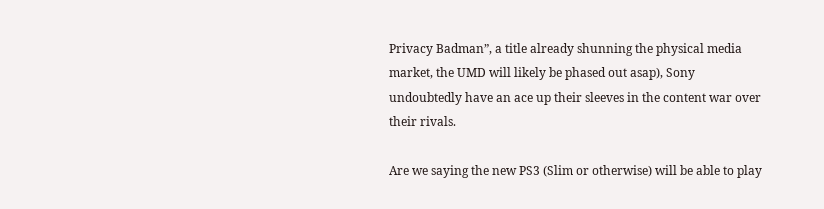Privacy Badman”, a title already shunning the physical media market, the UMD will likely be phased out asap), Sony undoubtedly have an ace up their sleeves in the content war over their rivals.

Are we saying the new PS3 (Slim or otherwise) will be able to play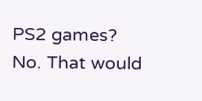PS2 games? No. That would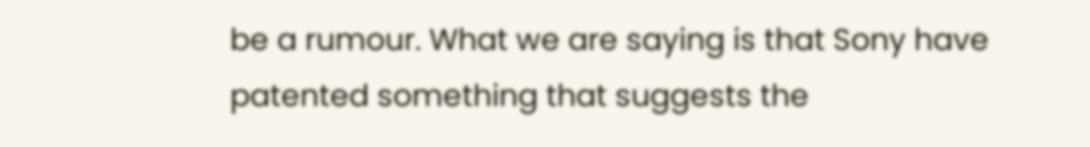be a rumour. What we are saying is that Sony have patented something that suggests the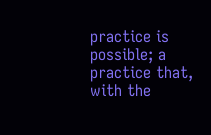practice is possible; a practice that, with the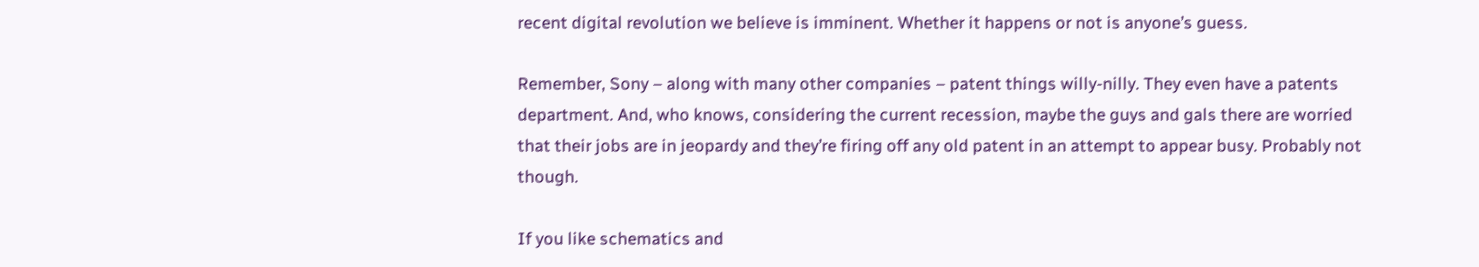recent digital revolution we believe is imminent. Whether it happens or not is anyone’s guess.

Remember, Sony – along with many other companies – patent things willy-nilly. They even have a patents department. And, who knows, considering the current recession, maybe the guys and gals there are worried that their jobs are in jeopardy and they’re firing off any old patent in an attempt to appear busy. Probably not though.

If you like schematics and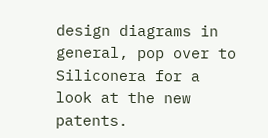design diagrams in general, pop over to Siliconera for a look at the new patents.